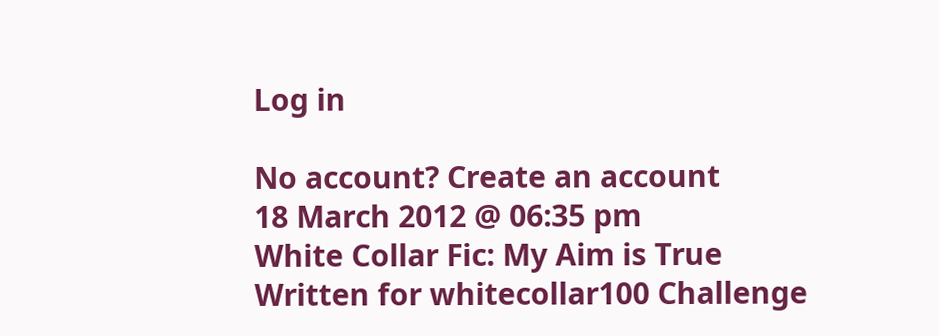Log in

No account? Create an account
18 March 2012 @ 06:35 pm
White Collar Fic: My Aim is True
Written for whitecollar100 Challenge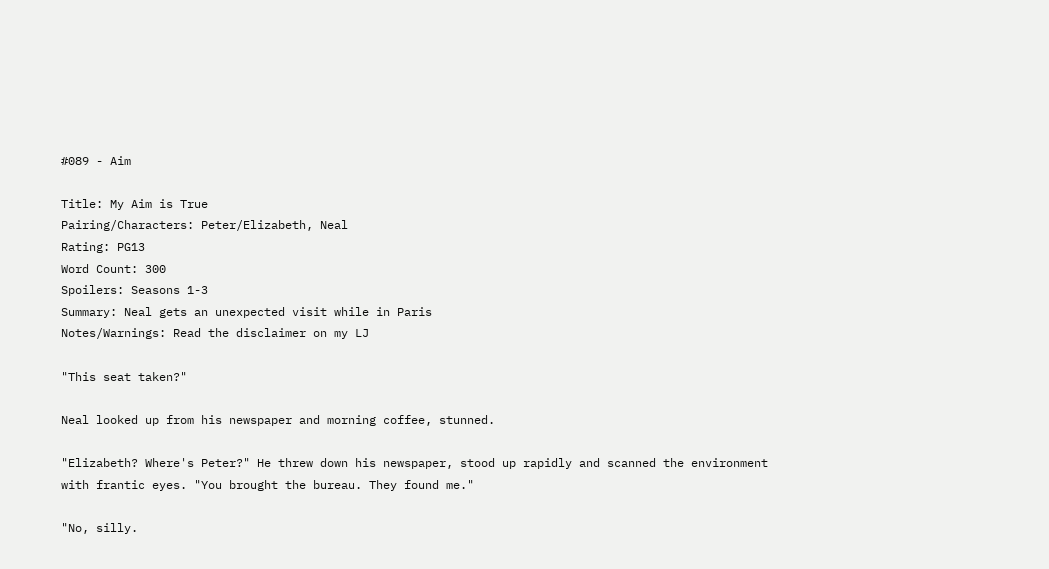#089 - Aim

Title: My Aim is True
Pairing/Characters: Peter/Elizabeth, Neal
Rating: PG13
Word Count: 300
Spoilers: Seasons 1-3
Summary: Neal gets an unexpected visit while in Paris
Notes/Warnings: Read the disclaimer on my LJ

"This seat taken?"

Neal looked up from his newspaper and morning coffee, stunned.

"Elizabeth? Where's Peter?" He threw down his newspaper, stood up rapidly and scanned the environment with frantic eyes. "You brought the bureau. They found me."

"No, silly.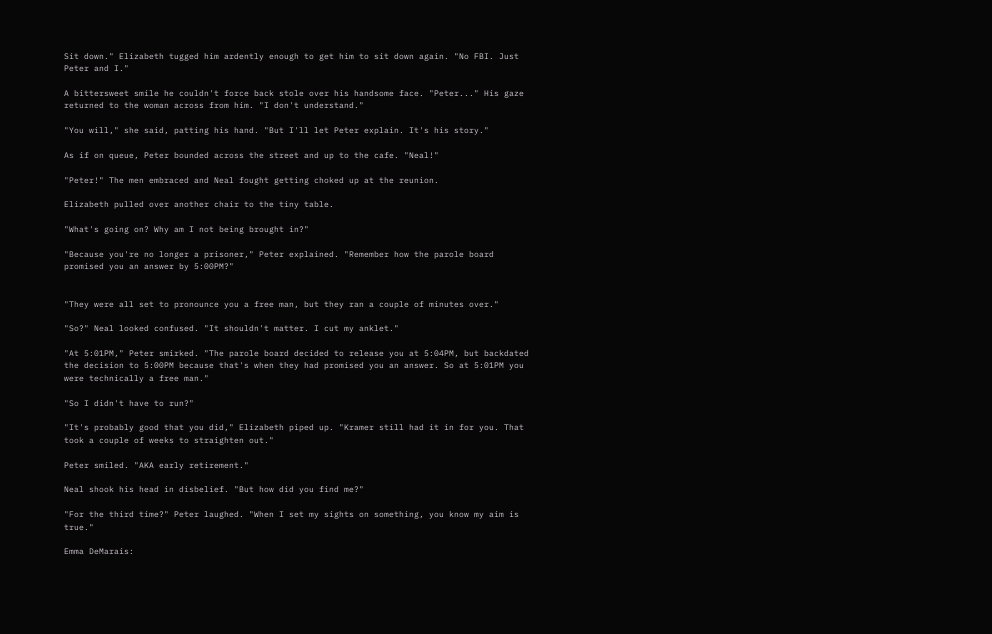Sit down." Elizabeth tugged him ardently enough to get him to sit down again. "No FBI. Just Peter and I."

A bittersweet smile he couldn't force back stole over his handsome face. "Peter..." His gaze returned to the woman across from him. "I don't understand."

"You will," she said, patting his hand. "But I'll let Peter explain. It's his story."

As if on queue, Peter bounded across the street and up to the cafe. "Neal!"

"Peter!" The men embraced and Neal fought getting choked up at the reunion.

Elizabeth pulled over another chair to the tiny table.

"What's going on? Why am I not being brought in?"

"Because you're no longer a prisoner," Peter explained. "Remember how the parole board promised you an answer by 5:00PM?"


"They were all set to pronounce you a free man, but they ran a couple of minutes over."

"So?" Neal looked confused. "It shouldn't matter. I cut my anklet."

"At 5:01PM," Peter smirked. "The parole board decided to release you at 5:04PM, but backdated the decision to 5:00PM because that's when they had promised you an answer. So at 5:01PM you were technically a free man."

"So I didn't have to run?"

"It's probably good that you did," Elizabeth piped up. "Kramer still had it in for you. That took a couple of weeks to straighten out."

Peter smiled. "AKA early retirement."

Neal shook his head in disbelief. "But how did you find me?"

"For the third time?" Peter laughed. "When I set my sights on something, you know my aim is true."

Emma DeMarais: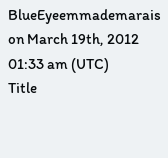BlueEyeemmademarais on March 19th, 2012 01:33 am (UTC)
Title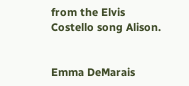from the Elvis Costello song Alison.


Emma DeMarais